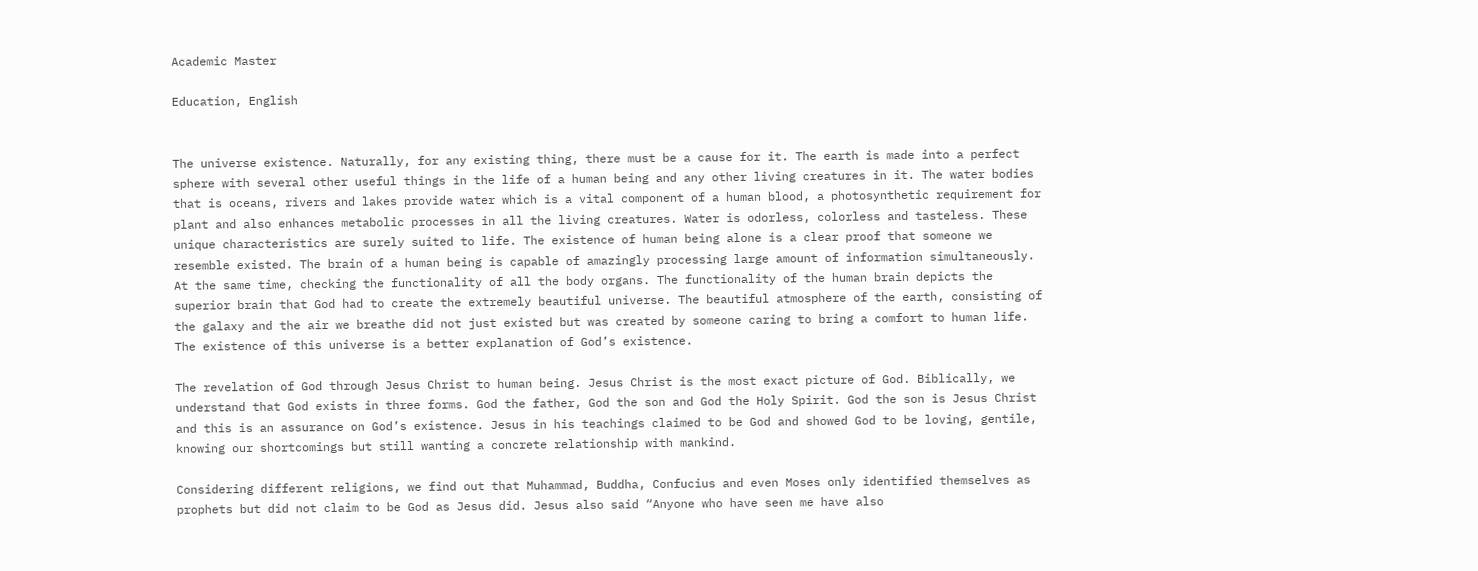Academic Master

Education, English


The universe existence. Naturally, for any existing thing, there must be a cause for it. The earth is made into a perfect sphere with several other useful things in the life of a human being and any other living creatures in it. The water bodies that is oceans, rivers and lakes provide water which is a vital component of a human blood, a photosynthetic requirement for plant and also enhances metabolic processes in all the living creatures. Water is odorless, colorless and tasteless. These unique characteristics are surely suited to life. The existence of human being alone is a clear proof that someone we resemble existed. The brain of a human being is capable of amazingly processing large amount of information simultaneously. At the same time, checking the functionality of all the body organs. The functionality of the human brain depicts the superior brain that God had to create the extremely beautiful universe. The beautiful atmosphere of the earth, consisting of the galaxy and the air we breathe did not just existed but was created by someone caring to bring a comfort to human life. The existence of this universe is a better explanation of God’s existence.

The revelation of God through Jesus Christ to human being. Jesus Christ is the most exact picture of God. Biblically, we understand that God exists in three forms. God the father, God the son and God the Holy Spirit. God the son is Jesus Christ and this is an assurance on God’s existence. Jesus in his teachings claimed to be God and showed God to be loving, gentile, knowing our shortcomings but still wanting a concrete relationship with mankind.

Considering different religions, we find out that Muhammad, Buddha, Confucius and even Moses only identified themselves as prophets but did not claim to be God as Jesus did. Jesus also said “Anyone who have seen me have also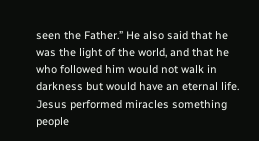seen the Father.” He also said that he was the light of the world, and that he who followed him would not walk in darkness but would have an eternal life. Jesus performed miracles something people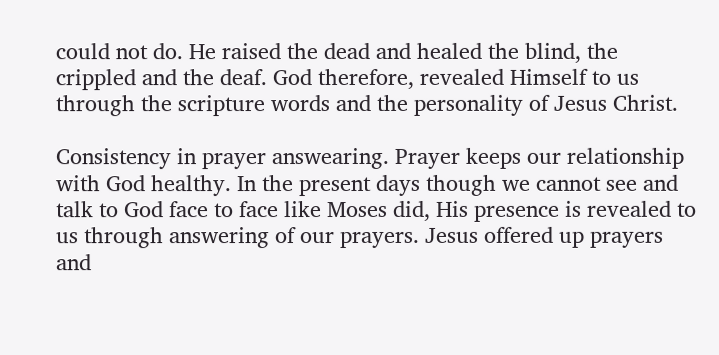could not do. He raised the dead and healed the blind, the crippled and the deaf. God therefore, revealed Himself to us through the scripture words and the personality of Jesus Christ.

Consistency in prayer answearing. Prayer keeps our relationship with God healthy. In the present days though we cannot see and talk to God face to face like Moses did, His presence is revealed to us through answering of our prayers. Jesus offered up prayers and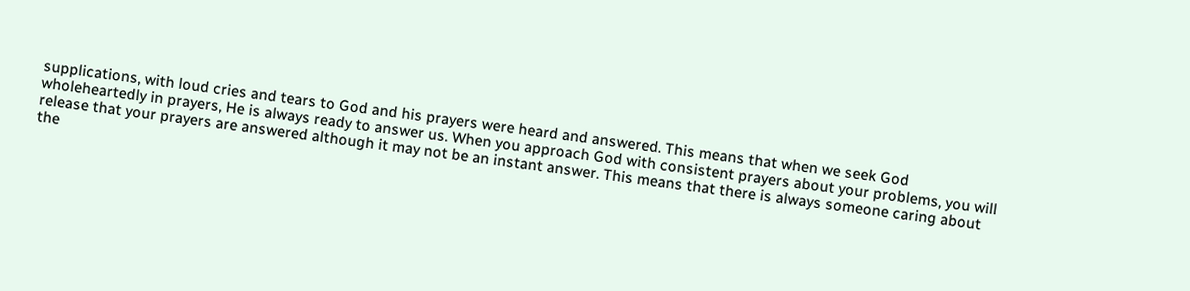supplications, with loud cries and tears to God and his prayers were heard and answered. This means that when we seek God wholeheartedly in prayers, He is always ready to answer us. When you approach God with consistent prayers about your problems, you will release that your prayers are answered although it may not be an instant answer. This means that there is always someone caring about the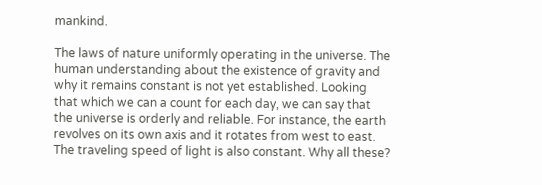mankind.

The laws of nature uniformly operating in the universe. The human understanding about the existence of gravity and why it remains constant is not yet established. Looking that which we can a count for each day, we can say that the universe is orderly and reliable. For instance, the earth revolves on its own axis and it rotates from west to east. The traveling speed of light is also constant. Why all these?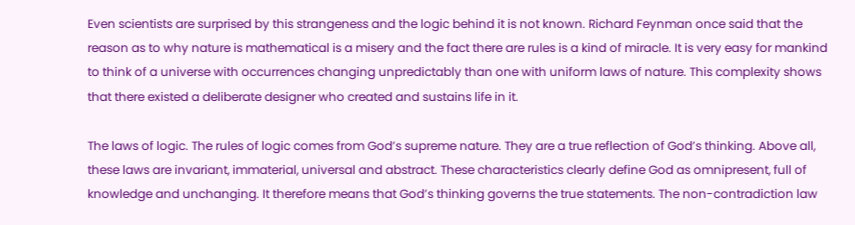Even scientists are surprised by this strangeness and the logic behind it is not known. Richard Feynman once said that the reason as to why nature is mathematical is a misery and the fact there are rules is a kind of miracle. It is very easy for mankind to think of a universe with occurrences changing unpredictably than one with uniform laws of nature. This complexity shows that there existed a deliberate designer who created and sustains life in it.

The laws of logic. The rules of logic comes from God’s supreme nature. They are a true reflection of God’s thinking. Above all, these laws are invariant, immaterial, universal and abstract. These characteristics clearly define God as omnipresent, full of knowledge and unchanging. It therefore means that God’s thinking governs the true statements. The non-contradiction law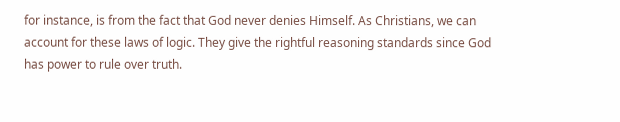for instance, is from the fact that God never denies Himself. As Christians, we can account for these laws of logic. They give the rightful reasoning standards since God has power to rule over truth.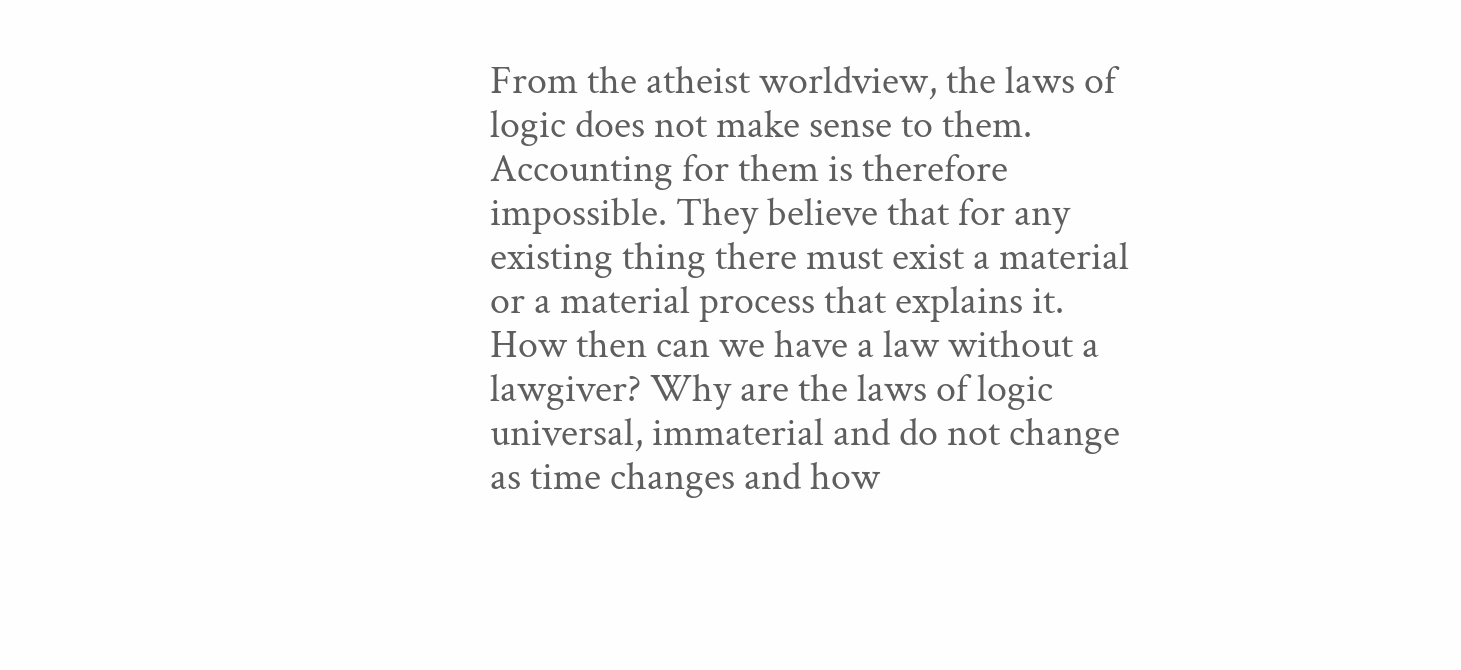From the atheist worldview, the laws of logic does not make sense to them. Accounting for them is therefore impossible. They believe that for any existing thing there must exist a material or a material process that explains it. How then can we have a law without a lawgiver? Why are the laws of logic universal, immaterial and do not change as time changes and how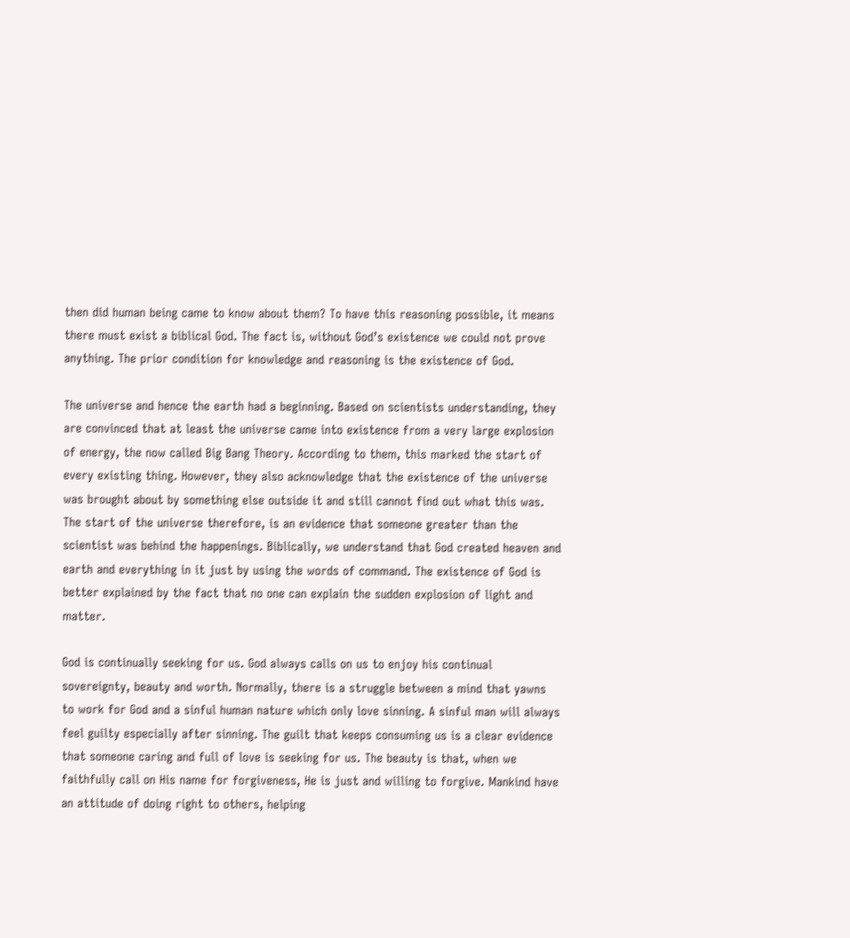then did human being came to know about them? To have this reasoning possible, it means there must exist a biblical God. The fact is, without God’s existence we could not prove anything. The prior condition for knowledge and reasoning is the existence of God.

The universe and hence the earth had a beginning. Based on scientists understanding, they are convinced that at least the universe came into existence from a very large explosion of energy, the now called Big Bang Theory. According to them, this marked the start of every existing thing. However, they also acknowledge that the existence of the universe was brought about by something else outside it and still cannot find out what this was. The start of the universe therefore, is an evidence that someone greater than the scientist was behind the happenings. Biblically, we understand that God created heaven and earth and everything in it just by using the words of command. The existence of God is better explained by the fact that no one can explain the sudden explosion of light and matter.

God is continually seeking for us. God always calls on us to enjoy his continual sovereignty, beauty and worth. Normally, there is a struggle between a mind that yawns to work for God and a sinful human nature which only love sinning. A sinful man will always feel guilty especially after sinning. The guilt that keeps consuming us is a clear evidence that someone caring and full of love is seeking for us. The beauty is that, when we faithfully call on His name for forgiveness, He is just and willing to forgive. Mankind have an attitude of doing right to others, helping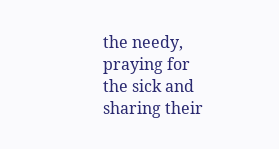the needy, praying for the sick and sharing their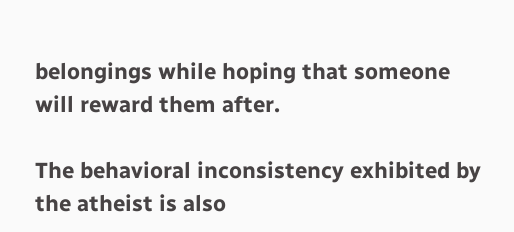belongings while hoping that someone will reward them after.

The behavioral inconsistency exhibited by the atheist is also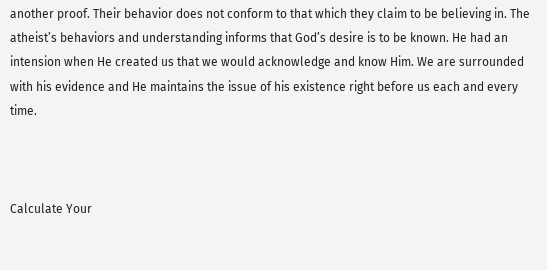another proof. Their behavior does not conform to that which they claim to be believing in. The atheist’s behaviors and understanding informs that God’s desire is to be known. He had an intension when He created us that we would acknowledge and know Him. We are surrounded with his evidence and He maintains the issue of his existence right before us each and every time.



Calculate Your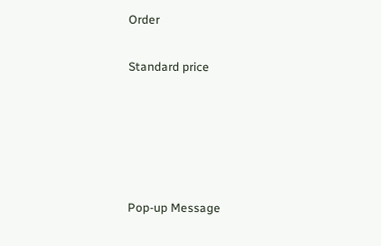Order

Standard price





Pop-up Message